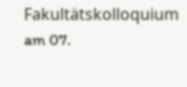Fakultätskolloquium am 07.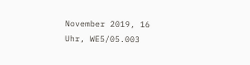November 2019, 16 Uhr, WE5/05.003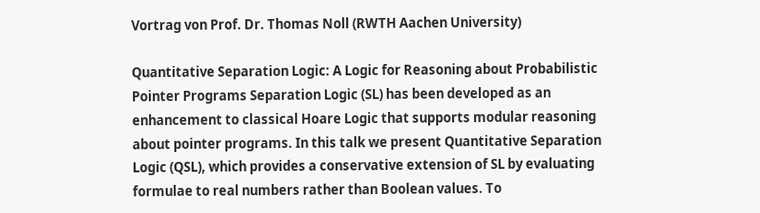Vortrag von Prof. Dr. Thomas Noll (RWTH Aachen University)

Quantitative Separation Logic: A Logic for Reasoning about Probabilistic Pointer Programs Separation Logic (SL) has been developed as an enhancement to classical Hoare Logic that supports modular reasoning about pointer programs. In this talk we present Quantitative Separation Logic (QSL), which provides a conservative extension of SL by evaluating formulae to real numbers rather than Boolean values. To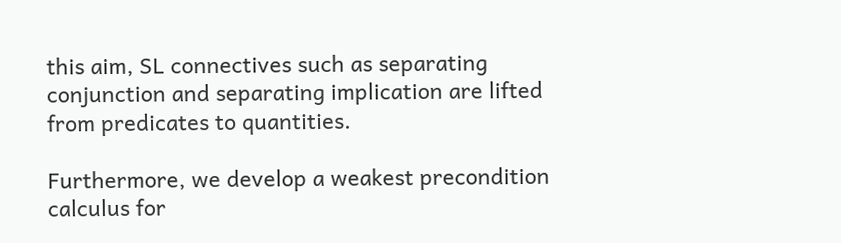this aim, SL connectives such as separating conjunction and separating implication are lifted from predicates to quantities.

Furthermore, we develop a weakest precondition calculus for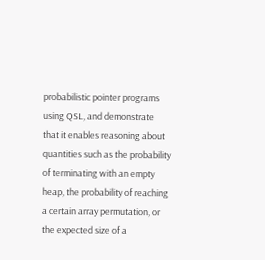probabilistic pointer programs using QSL, and demonstrate that it enables reasoning about quantities such as the probability of terminating with an empty heap, the probability of reaching a certain array permutation, or the expected size of a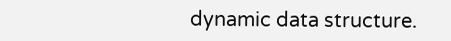dynamic data structure.